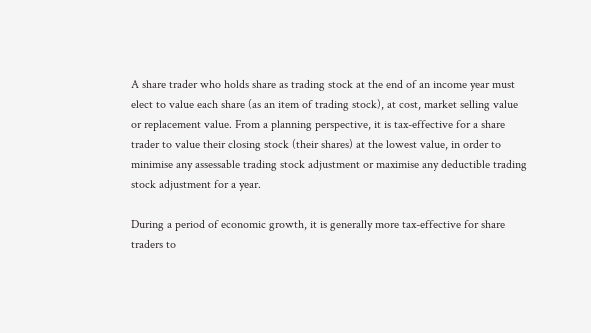A share trader who holds share as trading stock at the end of an income year must elect to value each share (as an item of trading stock), at cost, market selling value or replacement value. From a planning perspective, it is tax-effective for a share trader to value their closing stock (their shares) at the lowest value, in order to minimise any assessable trading stock adjustment or maximise any deductible trading stock adjustment for a year.

During a period of economic growth, it is generally more tax-effective for share traders to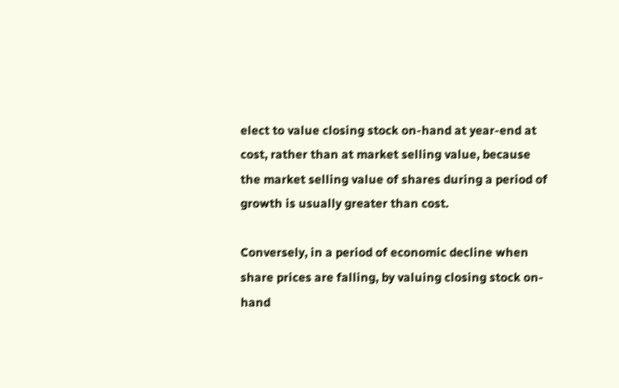elect to value closing stock on-hand at year-end at cost, rather than at market selling value, because the market selling value of shares during a period of growth is usually greater than cost.

Conversely, in a period of economic decline when share prices are falling, by valuing closing stock on-hand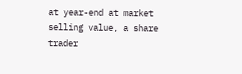at year-end at market selling value, a share trader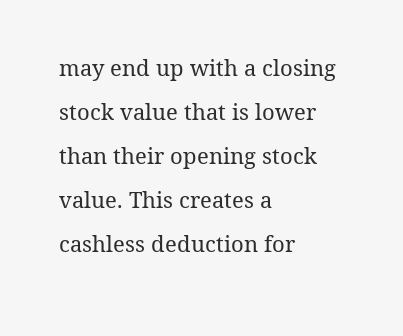may end up with a closing stock value that is lower than their opening stock value. This creates a cashless deduction for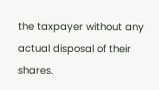the taxpayer without any actual disposal of their shares.